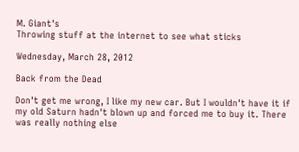M. Giant's
Throwing stuff at the internet to see what sticks

Wednesday, March 28, 2012

Back from the Dead

Don't get me wrong, I like my new car. But I wouldn't have it if my old Saturn hadn't blown up and forced me to buy it. There was really nothing else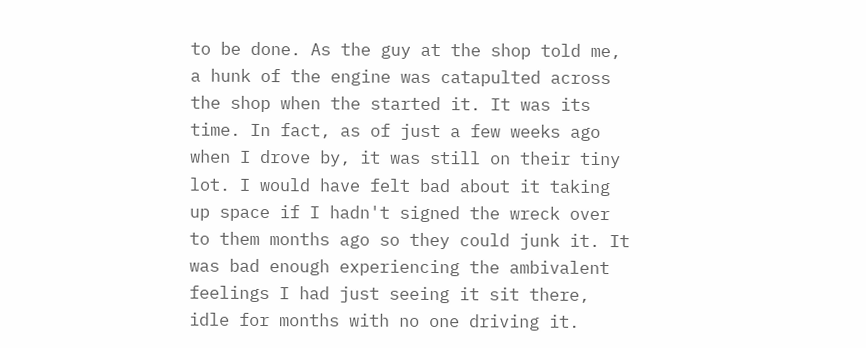to be done. As the guy at the shop told me, a hunk of the engine was catapulted across the shop when the started it. It was its time. In fact, as of just a few weeks ago when I drove by, it was still on their tiny lot. I would have felt bad about it taking up space if I hadn't signed the wreck over to them months ago so they could junk it. It was bad enough experiencing the ambivalent feelings I had just seeing it sit there, idle for months with no one driving it.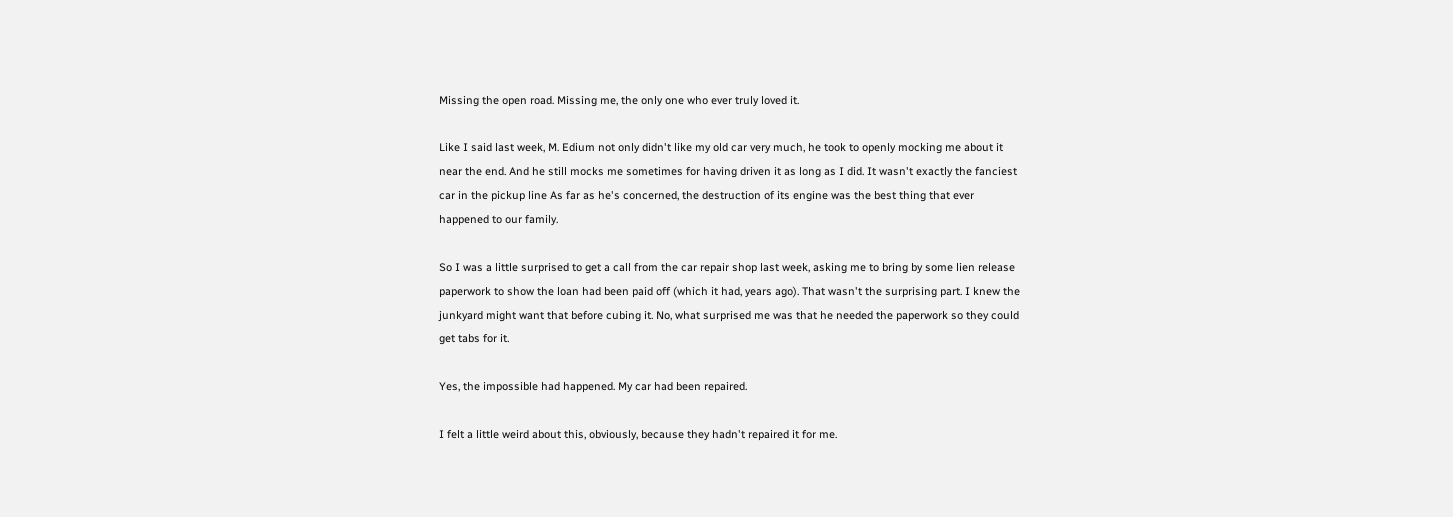Missing the open road. Missing me, the only one who ever truly loved it.

Like I said last week, M. Edium not only didn't like my old car very much, he took to openly mocking me about it near the end. And he still mocks me sometimes for having driven it as long as I did. It wasn't exactly the fanciest car in the pickup line As far as he's concerned, the destruction of its engine was the best thing that ever happened to our family.

So I was a little surprised to get a call from the car repair shop last week, asking me to bring by some lien release paperwork to show the loan had been paid off (which it had, years ago). That wasn't the surprising part. I knew the junkyard might want that before cubing it. No, what surprised me was that he needed the paperwork so they could get tabs for it.

Yes, the impossible had happened. My car had been repaired.

I felt a little weird about this, obviously, because they hadn't repaired it for me.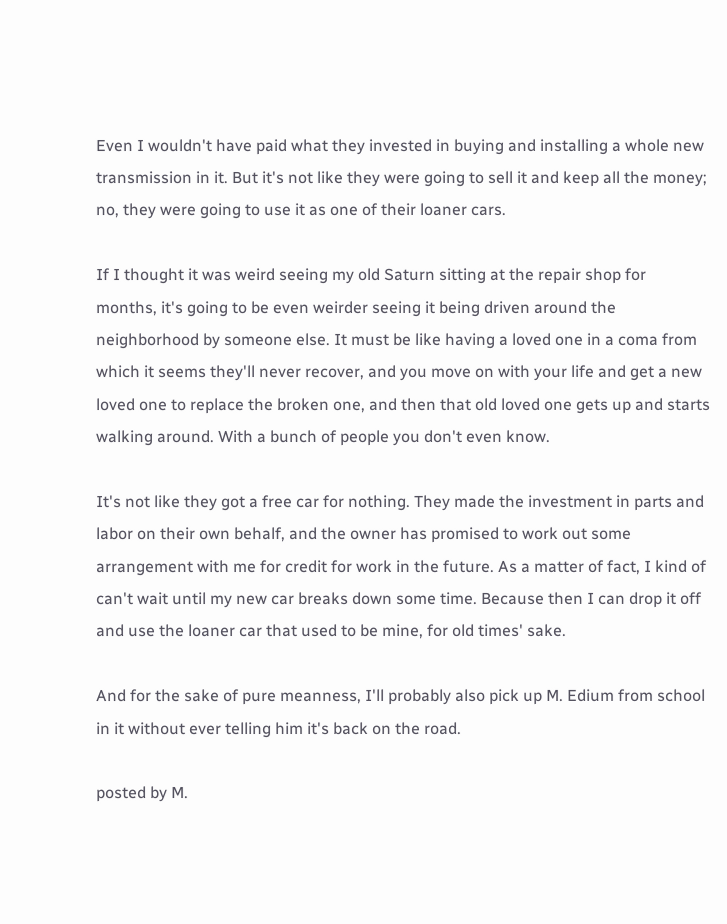Even I wouldn't have paid what they invested in buying and installing a whole new transmission in it. But it's not like they were going to sell it and keep all the money; no, they were going to use it as one of their loaner cars.

If I thought it was weird seeing my old Saturn sitting at the repair shop for months, it's going to be even weirder seeing it being driven around the neighborhood by someone else. It must be like having a loved one in a coma from which it seems they'll never recover, and you move on with your life and get a new loved one to replace the broken one, and then that old loved one gets up and starts walking around. With a bunch of people you don't even know.

It's not like they got a free car for nothing. They made the investment in parts and labor on their own behalf, and the owner has promised to work out some arrangement with me for credit for work in the future. As a matter of fact, I kind of can't wait until my new car breaks down some time. Because then I can drop it off and use the loaner car that used to be mine, for old times' sake.

And for the sake of pure meanness, I'll probably also pick up M. Edium from school in it without ever telling him it's back on the road.

posted by M.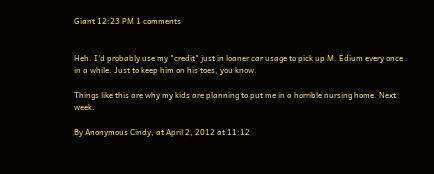Giant 12:23 PM 1 comments


Heh. I'd probably use my "credit" just in loaner car usage to pick up M. Edium every once in a while. Just to keep him on his toes, you know.

Things like this are why my kids are planning to put me in a horrible nursing home. Next week.

By Anonymous Cindy, at April 2, 2012 at 11:12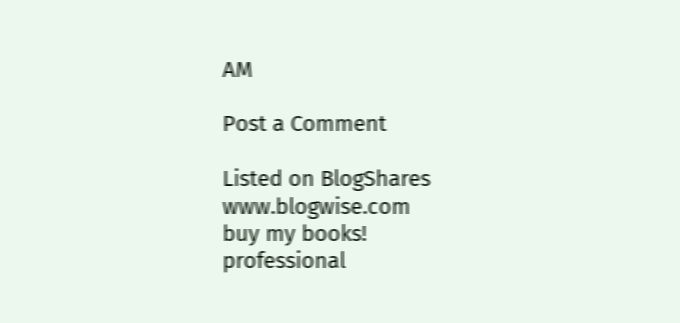AM

Post a Comment

Listed on BlogShares www.blogwise.com
buy my books!
professional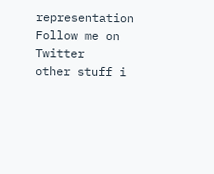representation
Follow me on Twitter
other stuff i